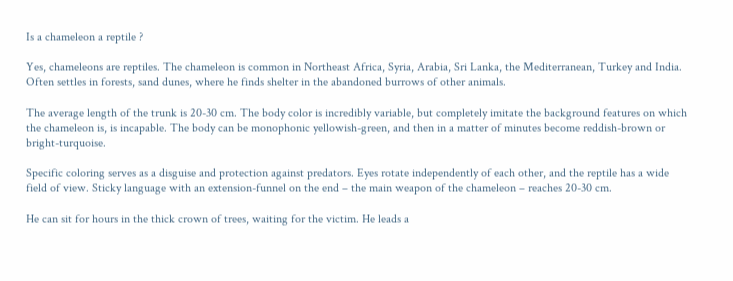Is a chameleon a reptile ?

Yes, chameleons are reptiles. The chameleon is common in Northeast Africa, Syria, Arabia, Sri Lanka, the Mediterranean, Turkey and India. Often settles in forests, sand dunes, where he finds shelter in the abandoned burrows of other animals.

The average length of the trunk is 20-30 cm. The body color is incredibly variable, but completely imitate the background features on which the chameleon is, is incapable. The body can be monophonic yellowish-green, and then in a matter of minutes become reddish-brown or bright-turquoise.

Specific coloring serves as a disguise and protection against predators. Eyes rotate independently of each other, and the reptile has a wide field of view. Sticky language with an extension-funnel on the end – the main weapon of the chameleon – reaches 20-30 cm.

He can sit for hours in the thick crown of trees, waiting for the victim. He leads a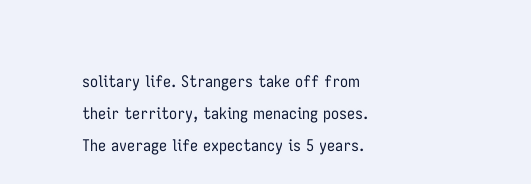solitary life. Strangers take off from their territory, taking menacing poses. The average life expectancy is 5 years.